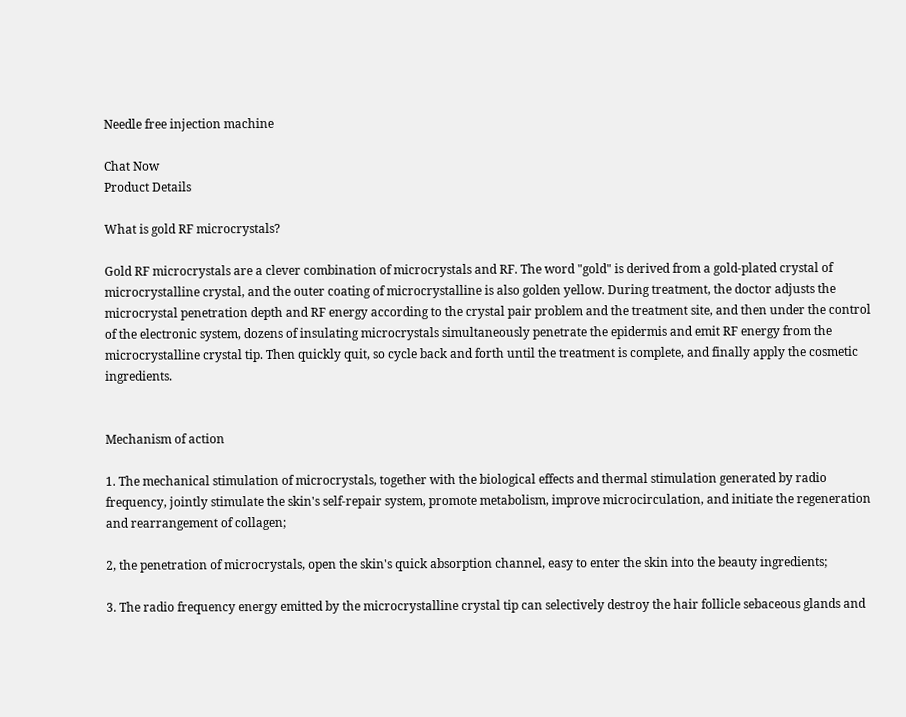Needle free injection machine

Chat Now
Product Details

What is gold RF microcrystals?

Gold RF microcrystals are a clever combination of microcrystals and RF. The word "gold" is derived from a gold-plated crystal of microcrystalline crystal, and the outer coating of microcrystalline is also golden yellow. During treatment, the doctor adjusts the microcrystal penetration depth and RF energy according to the crystal pair problem and the treatment site, and then under the control of the electronic system, dozens of insulating microcrystals simultaneously penetrate the epidermis and emit RF energy from the microcrystalline crystal tip. Then quickly quit, so cycle back and forth until the treatment is complete, and finally apply the cosmetic ingredients.


Mechanism of action

1. The mechanical stimulation of microcrystals, together with the biological effects and thermal stimulation generated by radio frequency, jointly stimulate the skin's self-repair system, promote metabolism, improve microcirculation, and initiate the regeneration and rearrangement of collagen;

2, the penetration of microcrystals, open the skin's quick absorption channel, easy to enter the skin into the beauty ingredients;

3. The radio frequency energy emitted by the microcrystalline crystal tip can selectively destroy the hair follicle sebaceous glands and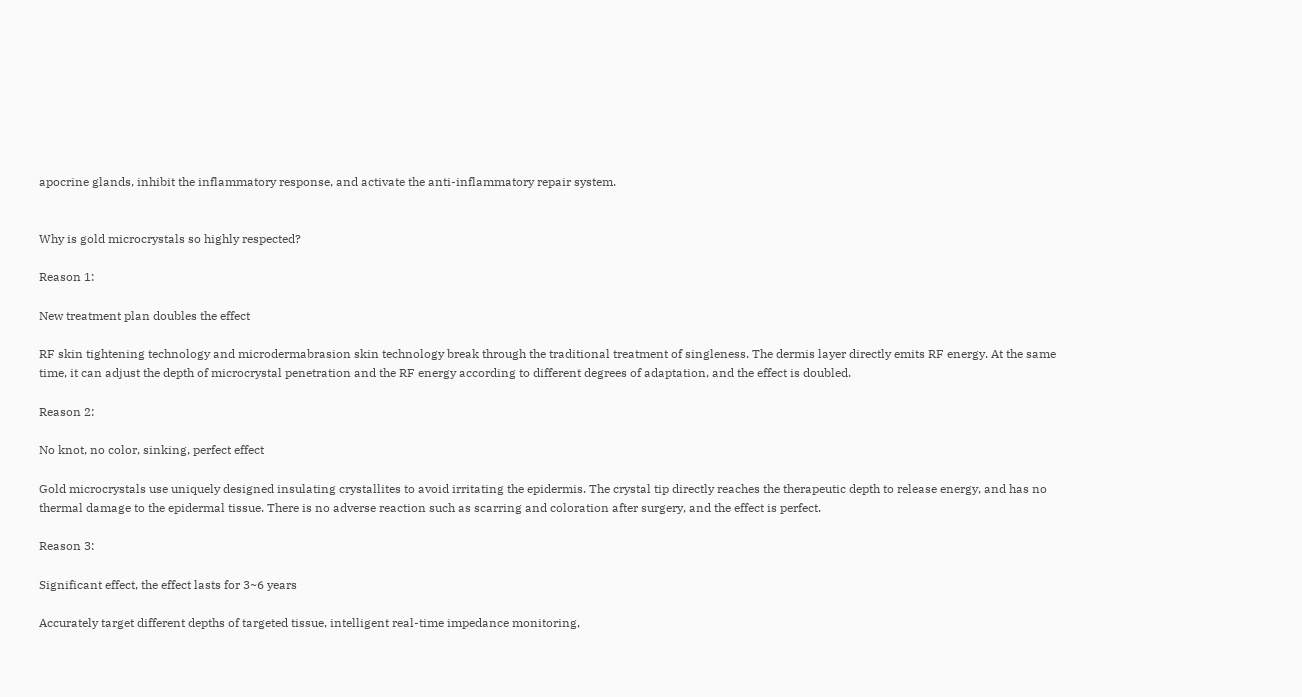apocrine glands, inhibit the inflammatory response, and activate the anti-inflammatory repair system.


Why is gold microcrystals so highly respected?

Reason 1:

New treatment plan doubles the effect

RF skin tightening technology and microdermabrasion skin technology break through the traditional treatment of singleness. The dermis layer directly emits RF energy. At the same time, it can adjust the depth of microcrystal penetration and the RF energy according to different degrees of adaptation, and the effect is doubled.

Reason 2:

No knot, no color, sinking, perfect effect

Gold microcrystals use uniquely designed insulating crystallites to avoid irritating the epidermis. The crystal tip directly reaches the therapeutic depth to release energy, and has no thermal damage to the epidermal tissue. There is no adverse reaction such as scarring and coloration after surgery, and the effect is perfect.

Reason 3:

Significant effect, the effect lasts for 3~6 years

Accurately target different depths of targeted tissue, intelligent real-time impedance monitoring,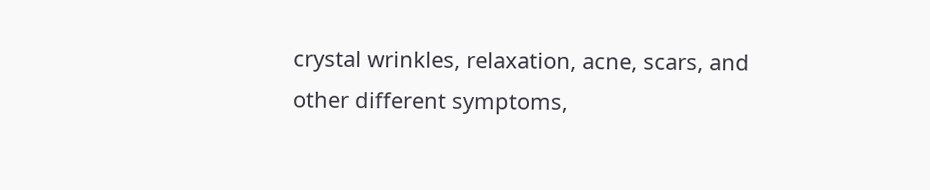crystal wrinkles, relaxation, acne, scars, and other different symptoms,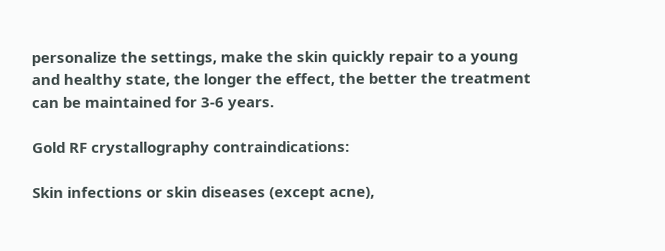personalize the settings, make the skin quickly repair to a young and healthy state, the longer the effect, the better the treatment can be maintained for 3-6 years.

Gold RF crystallography contraindications:

Skin infections or skin diseases (except acne),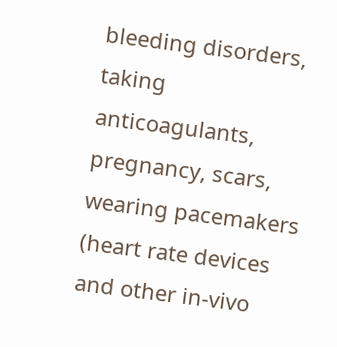bleeding disorders, taking anticoagulants, pregnancy, scars, wearing pacemakers (heart rate devices and other in-vivo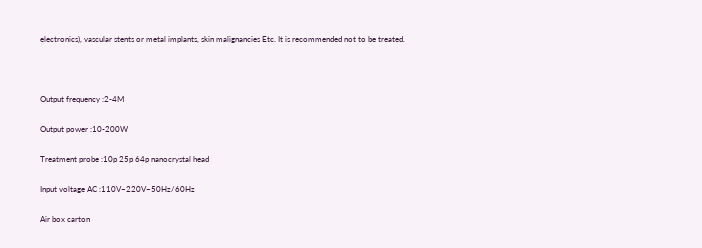electronics), vascular stents or metal implants, skin malignancies Etc. It is recommended not to be treated.



Output frequency :2-4M

Output power :10-200W

Treatment probe :10p 25p 64p nanocrystal head

Input voltage AC :110V~220V~50Hz/60Hz

Air box carton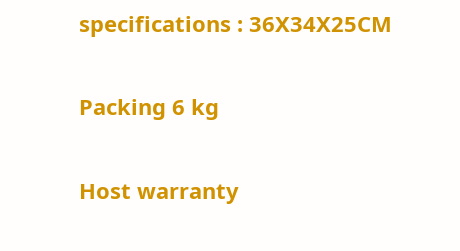specifications : 36X34X25CM

Packing 6 kg

Host warranty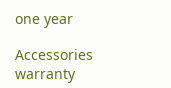one year

Accessories warranty